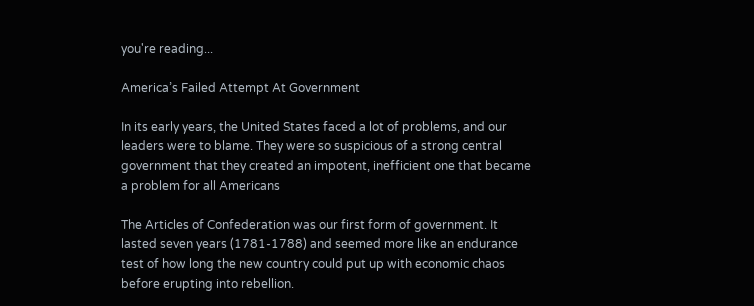you're reading...

America’s Failed Attempt At Government

In its early years, the United States faced a lot of problems, and our leaders were to blame. They were so suspicious of a strong central government that they created an impotent, inefficient one that became a problem for all Americans

The Articles of Confederation was our first form of government. It lasted seven years (1781-1788) and seemed more like an endurance test of how long the new country could put up with economic chaos before erupting into rebellion.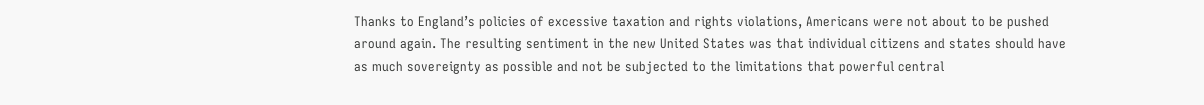Thanks to England’s policies of excessive taxation and rights violations, Americans were not about to be pushed around again. The resulting sentiment in the new United States was that individual citizens and states should have as much sovereignty as possible and not be subjected to the limitations that powerful central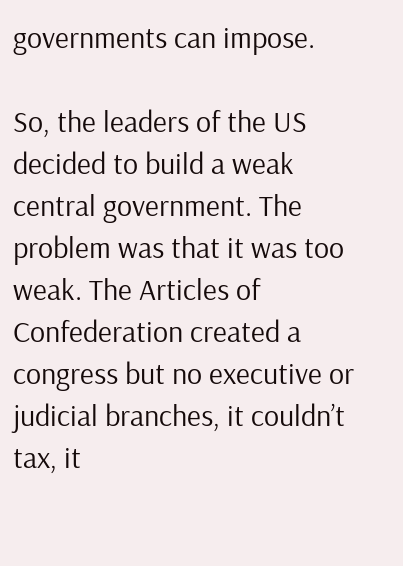governments can impose.

So, the leaders of the US decided to build a weak central government. The problem was that it was too weak. The Articles of Confederation created a congress but no executive or judicial branches, it couldn’t tax, it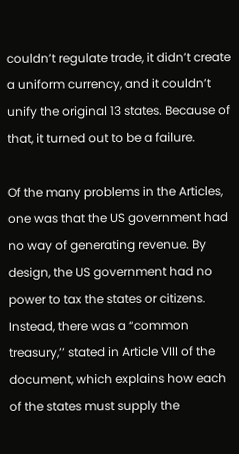couldn’t regulate trade, it didn’t create a uniform currency, and it couldn’t unify the original 13 states. Because of that, it turned out to be a failure.

Of the many problems in the Articles, one was that the US government had no way of generating revenue. By design, the US government had no power to tax the states or citizens. Instead, there was a “common treasury,’’ stated in Article VIII of the document, which explains how each of the states must supply the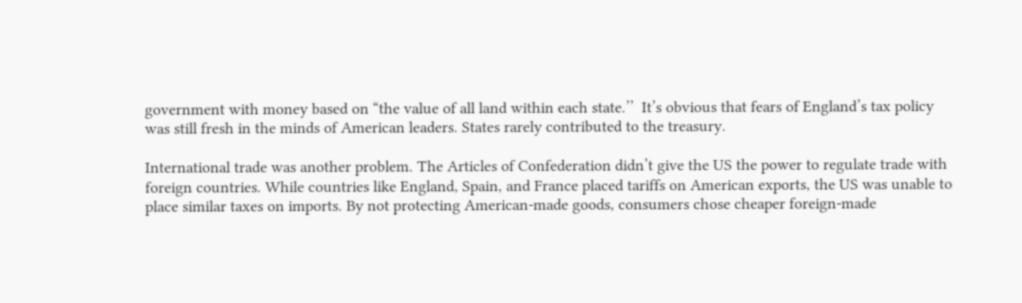government with money based on “the value of all land within each state.’’  It’s obvious that fears of England’s tax policy was still fresh in the minds of American leaders. States rarely contributed to the treasury.

International trade was another problem. The Articles of Confederation didn’t give the US the power to regulate trade with foreign countries. While countries like England, Spain, and France placed tariffs on American exports, the US was unable to place similar taxes on imports. By not protecting American-made goods, consumers chose cheaper foreign-made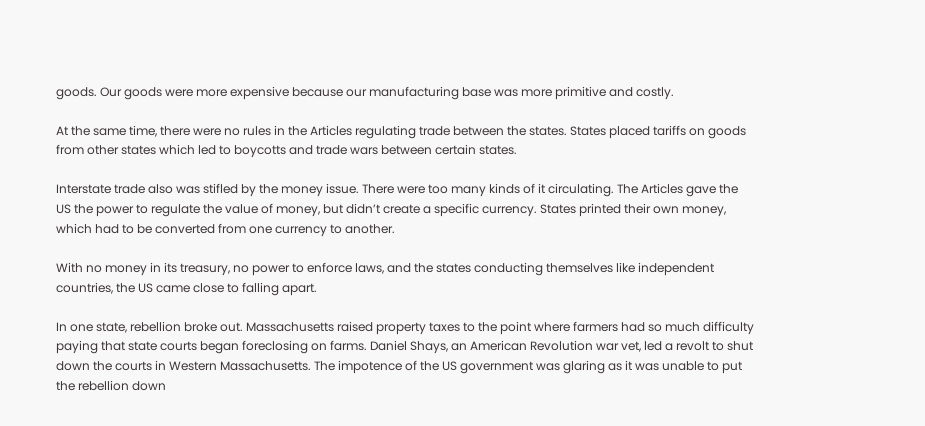goods. Our goods were more expensive because our manufacturing base was more primitive and costly.

At the same time, there were no rules in the Articles regulating trade between the states. States placed tariffs on goods from other states which led to boycotts and trade wars between certain states.

Interstate trade also was stifled by the money issue. There were too many kinds of it circulating. The Articles gave the US the power to regulate the value of money, but didn’t create a specific currency. States printed their own money, which had to be converted from one currency to another.

With no money in its treasury, no power to enforce laws, and the states conducting themselves like independent countries, the US came close to falling apart.

In one state, rebellion broke out. Massachusetts raised property taxes to the point where farmers had so much difficulty paying that state courts began foreclosing on farms. Daniel Shays, an American Revolution war vet, led a revolt to shut down the courts in Western Massachusetts. The impotence of the US government was glaring as it was unable to put the rebellion down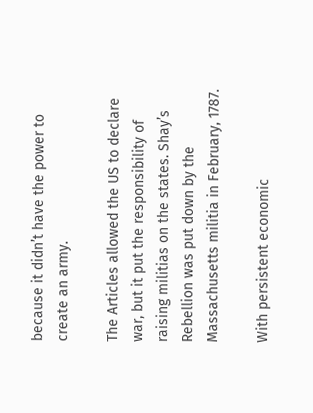because it didn’t have the power to create an army.

The Articles allowed the US to declare war, but it put the responsibility of raising militias on the states. Shay’s Rebellion was put down by the Massachusetts militia in February, 1787.

With persistent economic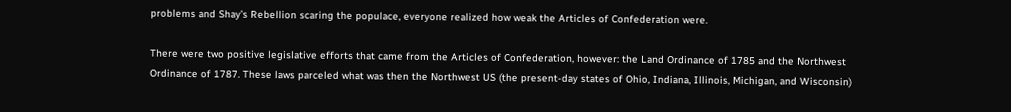problems and Shay’s Rebellion scaring the populace, everyone realized how weak the Articles of Confederation were.

There were two positive legislative efforts that came from the Articles of Confederation, however: the Land Ordinance of 1785 and the Northwest Ordinance of 1787. These laws parceled what was then the Northwest US (the present-day states of Ohio, Indiana, Illinois, Michigan, and Wisconsin)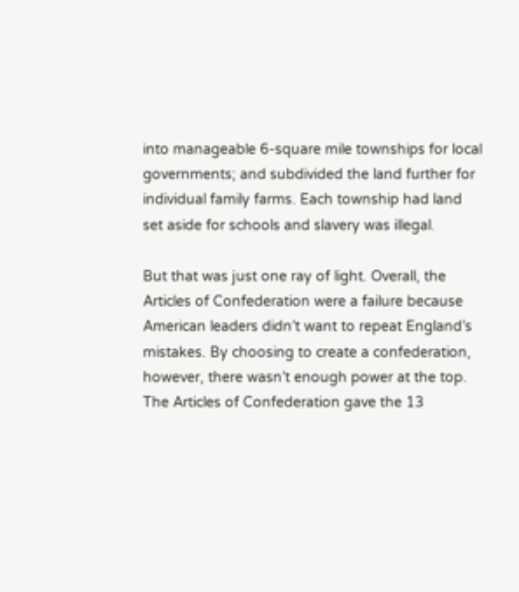into manageable 6-square mile townships for local governments; and subdivided the land further for individual family farms. Each township had land set aside for schools and slavery was illegal.

But that was just one ray of light. Overall, the Articles of Confederation were a failure because American leaders didn’t want to repeat England’s mistakes. By choosing to create a confederation, however, there wasn’t enough power at the top. The Articles of Confederation gave the 13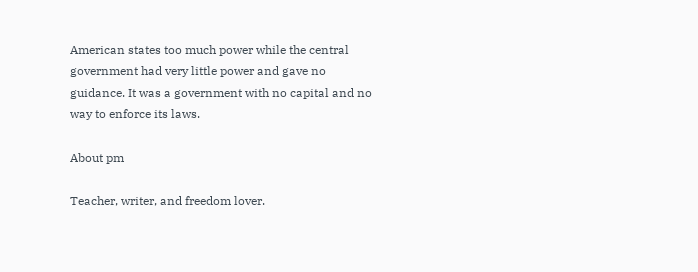American states too much power while the central government had very little power and gave no guidance. It was a government with no capital and no way to enforce its laws.

About pm

Teacher, writer, and freedom lover.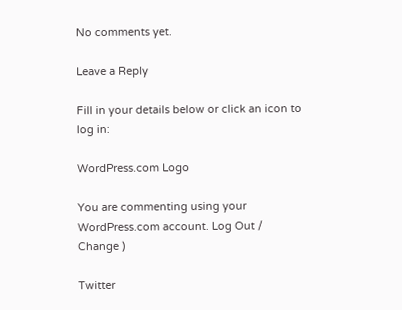No comments yet.

Leave a Reply

Fill in your details below or click an icon to log in:

WordPress.com Logo

You are commenting using your WordPress.com account. Log Out /  Change )

Twitter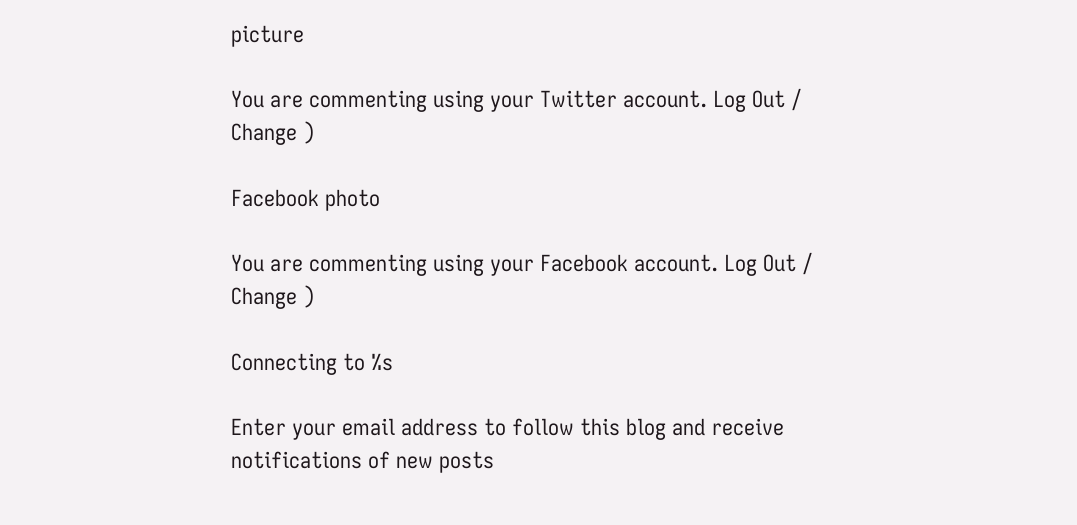picture

You are commenting using your Twitter account. Log Out /  Change )

Facebook photo

You are commenting using your Facebook account. Log Out /  Change )

Connecting to %s

Enter your email address to follow this blog and receive notifications of new posts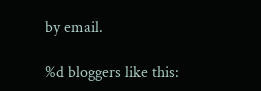by email.

%d bloggers like this: